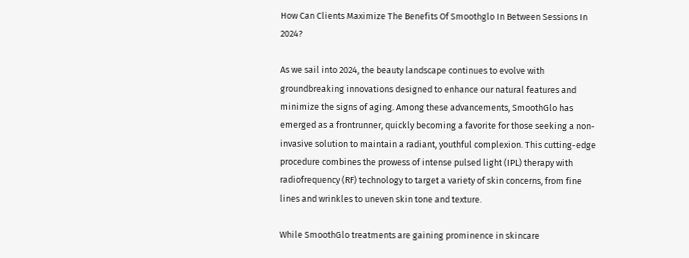How Can Clients Maximize The Benefits Of Smoothglo In Between Sessions In 2024?

As we sail into 2024, the beauty landscape continues to evolve with groundbreaking innovations designed to enhance our natural features and minimize the signs of aging. Among these advancements, SmoothGlo has emerged as a frontrunner, quickly becoming a favorite for those seeking a non-invasive solution to maintain a radiant, youthful complexion. This cutting-edge procedure combines the prowess of intense pulsed light (IPL) therapy with radiofrequency (RF) technology to target a variety of skin concerns, from fine lines and wrinkles to uneven skin tone and texture.

While SmoothGlo treatments are gaining prominence in skincare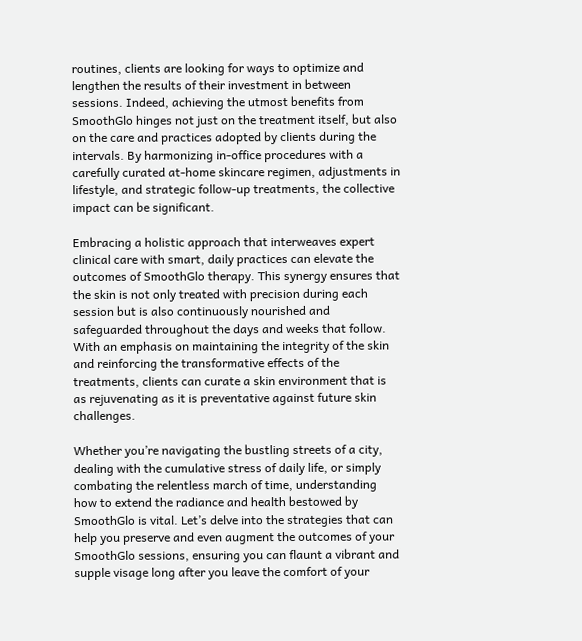routines, clients are looking for ways to optimize and lengthen the results of their investment in between sessions. Indeed, achieving the utmost benefits from SmoothGlo hinges not just on the treatment itself, but also on the care and practices adopted by clients during the intervals. By harmonizing in-office procedures with a carefully curated at-home skincare regimen, adjustments in lifestyle, and strategic follow-up treatments, the collective impact can be significant.

Embracing a holistic approach that interweaves expert clinical care with smart, daily practices can elevate the outcomes of SmoothGlo therapy. This synergy ensures that the skin is not only treated with precision during each session but is also continuously nourished and safeguarded throughout the days and weeks that follow. With an emphasis on maintaining the integrity of the skin and reinforcing the transformative effects of the treatments, clients can curate a skin environment that is as rejuvenating as it is preventative against future skin challenges.

Whether you’re navigating the bustling streets of a city, dealing with the cumulative stress of daily life, or simply combating the relentless march of time, understanding how to extend the radiance and health bestowed by SmoothGlo is vital. Let’s delve into the strategies that can help you preserve and even augment the outcomes of your SmoothGlo sessions, ensuring you can flaunt a vibrant and supple visage long after you leave the comfort of your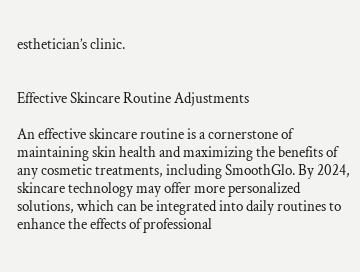esthetician’s clinic.


Effective Skincare Routine Adjustments

An effective skincare routine is a cornerstone of maintaining skin health and maximizing the benefits of any cosmetic treatments, including SmoothGlo. By 2024, skincare technology may offer more personalized solutions, which can be integrated into daily routines to enhance the effects of professional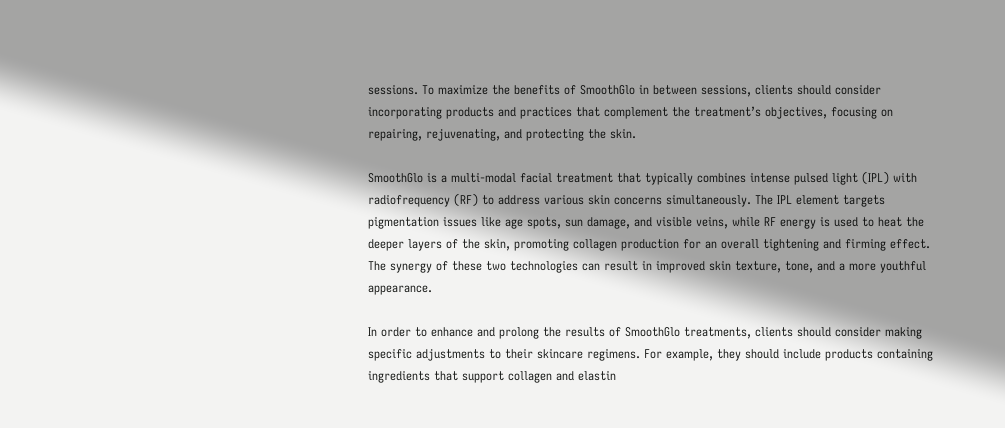sessions. To maximize the benefits of SmoothGlo in between sessions, clients should consider incorporating products and practices that complement the treatment’s objectives, focusing on repairing, rejuvenating, and protecting the skin.

SmoothGlo is a multi-modal facial treatment that typically combines intense pulsed light (IPL) with radiofrequency (RF) to address various skin concerns simultaneously. The IPL element targets pigmentation issues like age spots, sun damage, and visible veins, while RF energy is used to heat the deeper layers of the skin, promoting collagen production for an overall tightening and firming effect. The synergy of these two technologies can result in improved skin texture, tone, and a more youthful appearance.

In order to enhance and prolong the results of SmoothGlo treatments, clients should consider making specific adjustments to their skincare regimens. For example, they should include products containing ingredients that support collagen and elastin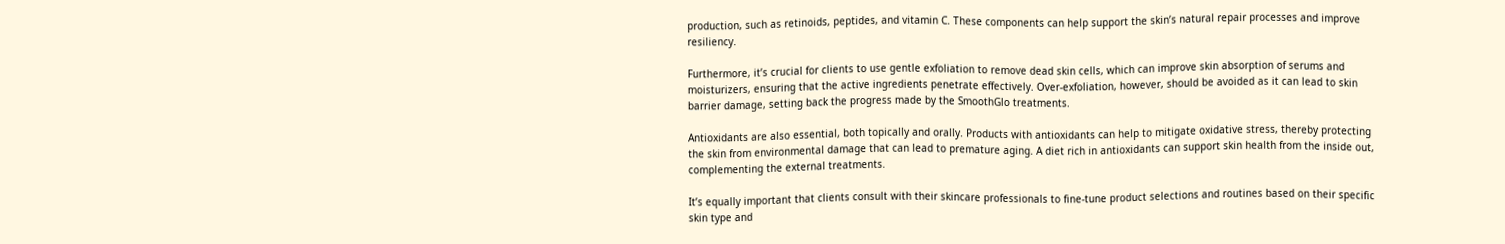production, such as retinoids, peptides, and vitamin C. These components can help support the skin’s natural repair processes and improve resiliency.

Furthermore, it’s crucial for clients to use gentle exfoliation to remove dead skin cells, which can improve skin absorption of serums and moisturizers, ensuring that the active ingredients penetrate effectively. Over-exfoliation, however, should be avoided as it can lead to skin barrier damage, setting back the progress made by the SmoothGlo treatments.

Antioxidants are also essential, both topically and orally. Products with antioxidants can help to mitigate oxidative stress, thereby protecting the skin from environmental damage that can lead to premature aging. A diet rich in antioxidants can support skin health from the inside out, complementing the external treatments.

It’s equally important that clients consult with their skincare professionals to fine-tune product selections and routines based on their specific skin type and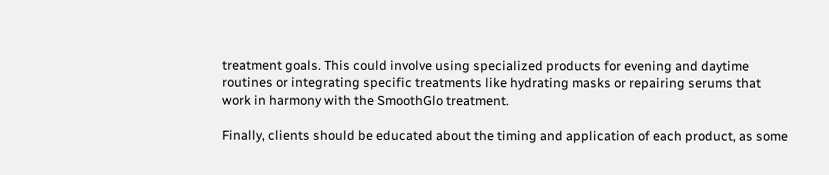treatment goals. This could involve using specialized products for evening and daytime routines or integrating specific treatments like hydrating masks or repairing serums that work in harmony with the SmoothGlo treatment.

Finally, clients should be educated about the timing and application of each product, as some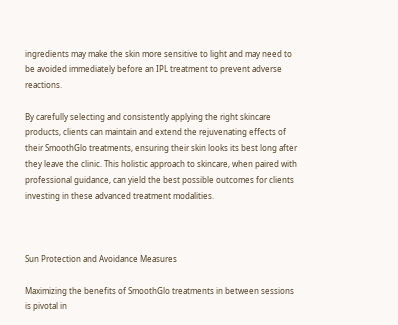ingredients may make the skin more sensitive to light and may need to be avoided immediately before an IPL treatment to prevent adverse reactions.

By carefully selecting and consistently applying the right skincare products, clients can maintain and extend the rejuvenating effects of their SmoothGlo treatments, ensuring their skin looks its best long after they leave the clinic. This holistic approach to skincare, when paired with professional guidance, can yield the best possible outcomes for clients investing in these advanced treatment modalities.



Sun Protection and Avoidance Measures

Maximizing the benefits of SmoothGlo treatments in between sessions is pivotal in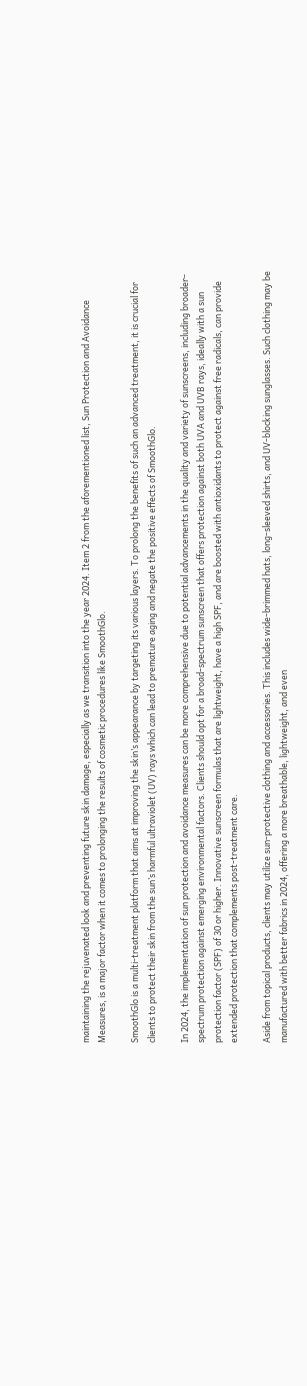maintaining the rejuvenated look and preventing future skin damage, especially as we transition into the year 2024. Item 2 from the aforementioned list, Sun Protection and Avoidance Measures, is a major factor when it comes to prolonging the results of cosmetic procedures like SmoothGlo.

SmoothGlo is a multi-treatment platform that aims at improving the skin’s appearance by targeting its various layers. To prolong the benefits of such an advanced treatment, it is crucial for clients to protect their skin from the sun’s harmful ultraviolet (UV) rays which can lead to premature aging and negate the positive effects of SmoothGlo.

In 2024, the implementation of sun protection and avoidance measures can be more comprehensive due to potential advancements in the quality and variety of sunscreens, including broader-spectrum protection against emerging environmental factors. Clients should opt for a broad-spectrum sunscreen that offers protection against both UVA and UVB rays, ideally with a sun protection factor (SPF) of 30 or higher. Innovative sunscreen formulas that are lightweight, have a high SPF, and are boosted with antioxidants to protect against free radicals, can provide extended protection that complements post-treatment care.

Aside from topical products, clients may utilize sun-protective clothing and accessories. This includes wide-brimmed hats, long-sleeved shirts, and UV-blocking sunglasses. Such clothing may be manufactured with better fabrics in 2024, offering a more breathable, lightweight, and even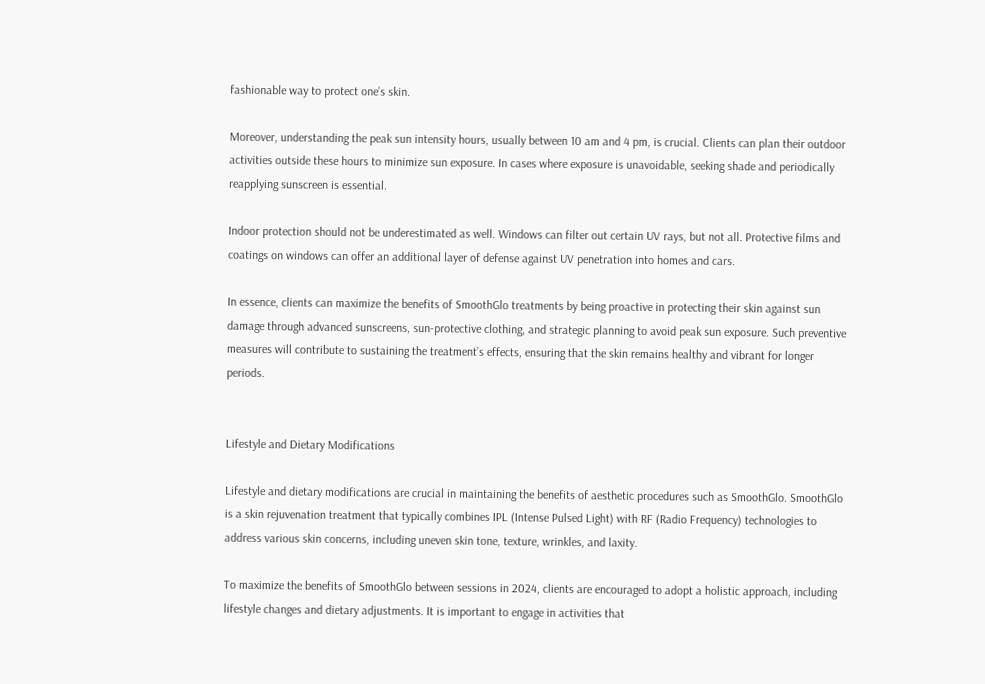fashionable way to protect one’s skin.

Moreover, understanding the peak sun intensity hours, usually between 10 am and 4 pm, is crucial. Clients can plan their outdoor activities outside these hours to minimize sun exposure. In cases where exposure is unavoidable, seeking shade and periodically reapplying sunscreen is essential.

Indoor protection should not be underestimated as well. Windows can filter out certain UV rays, but not all. Protective films and coatings on windows can offer an additional layer of defense against UV penetration into homes and cars.

In essence, clients can maximize the benefits of SmoothGlo treatments by being proactive in protecting their skin against sun damage through advanced sunscreens, sun-protective clothing, and strategic planning to avoid peak sun exposure. Such preventive measures will contribute to sustaining the treatment’s effects, ensuring that the skin remains healthy and vibrant for longer periods.


Lifestyle and Dietary Modifications

Lifestyle and dietary modifications are crucial in maintaining the benefits of aesthetic procedures such as SmoothGlo. SmoothGlo is a skin rejuvenation treatment that typically combines IPL (Intense Pulsed Light) with RF (Radio Frequency) technologies to address various skin concerns, including uneven skin tone, texture, wrinkles, and laxity.

To maximize the benefits of SmoothGlo between sessions in 2024, clients are encouraged to adopt a holistic approach, including lifestyle changes and dietary adjustments. It is important to engage in activities that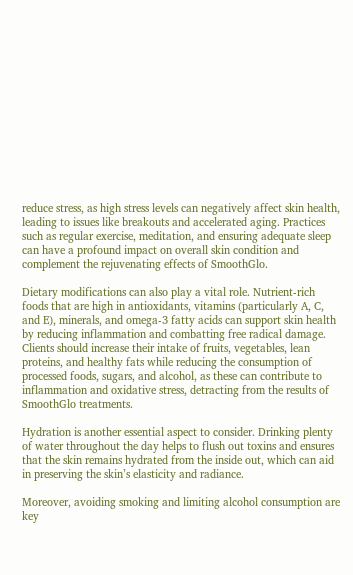reduce stress, as high stress levels can negatively affect skin health, leading to issues like breakouts and accelerated aging. Practices such as regular exercise, meditation, and ensuring adequate sleep can have a profound impact on overall skin condition and complement the rejuvenating effects of SmoothGlo.

Dietary modifications can also play a vital role. Nutrient-rich foods that are high in antioxidants, vitamins (particularly A, C, and E), minerals, and omega-3 fatty acids can support skin health by reducing inflammation and combatting free radical damage. Clients should increase their intake of fruits, vegetables, lean proteins, and healthy fats while reducing the consumption of processed foods, sugars, and alcohol, as these can contribute to inflammation and oxidative stress, detracting from the results of SmoothGlo treatments.

Hydration is another essential aspect to consider. Drinking plenty of water throughout the day helps to flush out toxins and ensures that the skin remains hydrated from the inside out, which can aid in preserving the skin’s elasticity and radiance.

Moreover, avoiding smoking and limiting alcohol consumption are key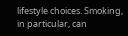lifestyle choices. Smoking, in particular, can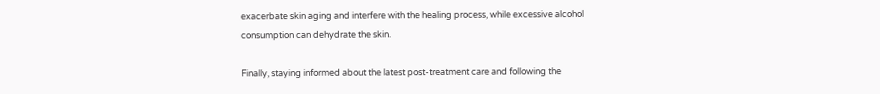exacerbate skin aging and interfere with the healing process, while excessive alcohol consumption can dehydrate the skin.

Finally, staying informed about the latest post-treatment care and following the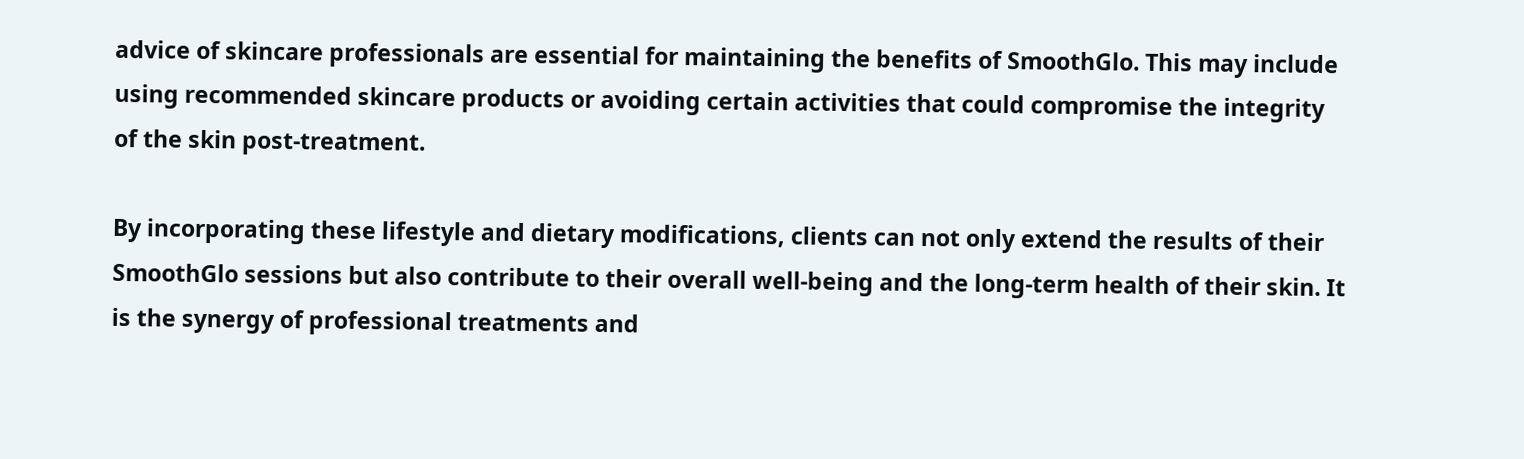advice of skincare professionals are essential for maintaining the benefits of SmoothGlo. This may include using recommended skincare products or avoiding certain activities that could compromise the integrity of the skin post-treatment.

By incorporating these lifestyle and dietary modifications, clients can not only extend the results of their SmoothGlo sessions but also contribute to their overall well-being and the long-term health of their skin. It is the synergy of professional treatments and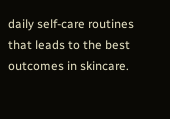daily self-care routines that leads to the best outcomes in skincare.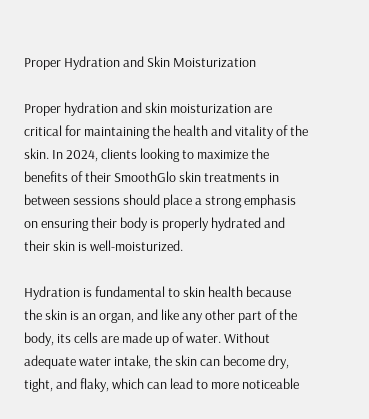Proper Hydration and Skin Moisturization

Proper hydration and skin moisturization are critical for maintaining the health and vitality of the skin. In 2024, clients looking to maximize the benefits of their SmoothGlo skin treatments in between sessions should place a strong emphasis on ensuring their body is properly hydrated and their skin is well-moisturized.

Hydration is fundamental to skin health because the skin is an organ, and like any other part of the body, its cells are made up of water. Without adequate water intake, the skin can become dry, tight, and flaky, which can lead to more noticeable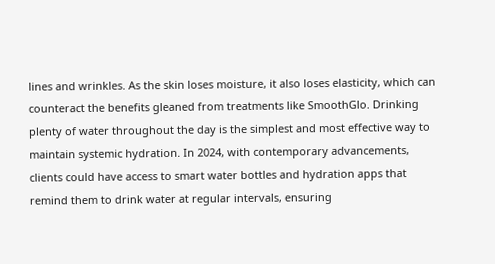lines and wrinkles. As the skin loses moisture, it also loses elasticity, which can counteract the benefits gleaned from treatments like SmoothGlo. Drinking plenty of water throughout the day is the simplest and most effective way to maintain systemic hydration. In 2024, with contemporary advancements, clients could have access to smart water bottles and hydration apps that remind them to drink water at regular intervals, ensuring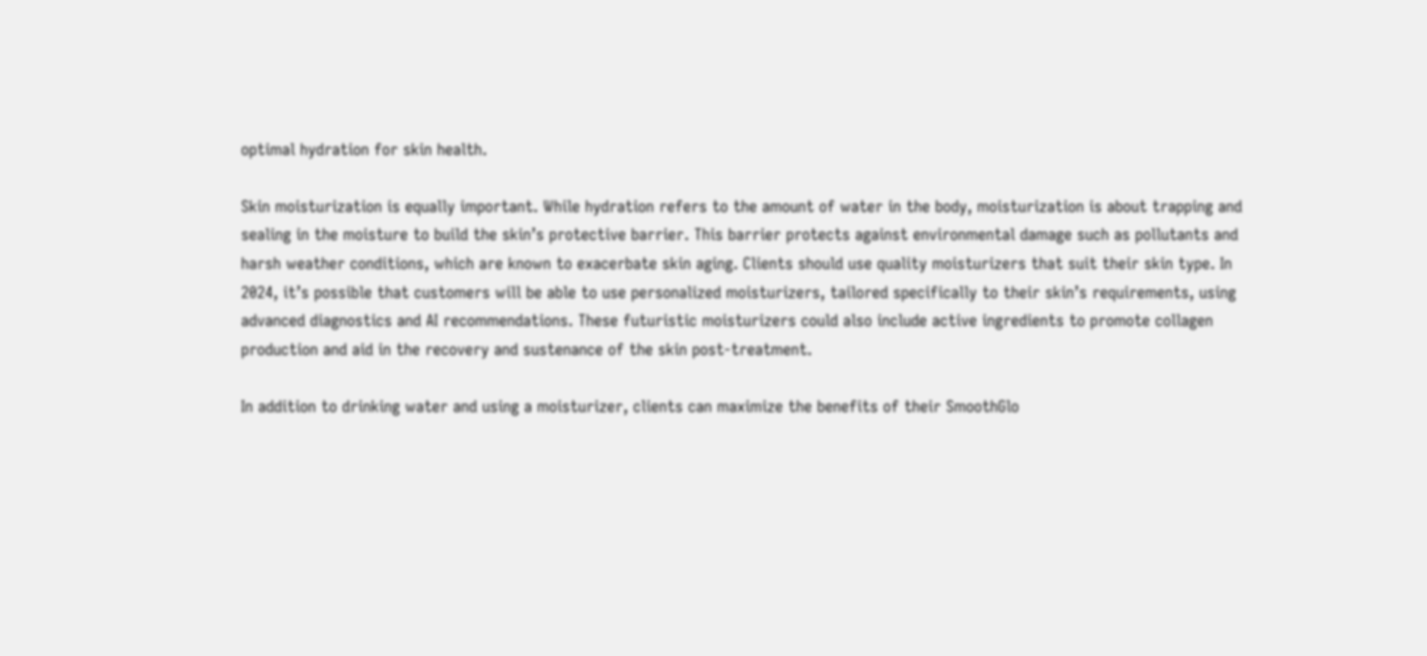optimal hydration for skin health.

Skin moisturization is equally important. While hydration refers to the amount of water in the body, moisturization is about trapping and sealing in the moisture to build the skin’s protective barrier. This barrier protects against environmental damage such as pollutants and harsh weather conditions, which are known to exacerbate skin aging. Clients should use quality moisturizers that suit their skin type. In 2024, it’s possible that customers will be able to use personalized moisturizers, tailored specifically to their skin’s requirements, using advanced diagnostics and AI recommendations. These futuristic moisturizers could also include active ingredients to promote collagen production and aid in the recovery and sustenance of the skin post-treatment.

In addition to drinking water and using a moisturizer, clients can maximize the benefits of their SmoothGlo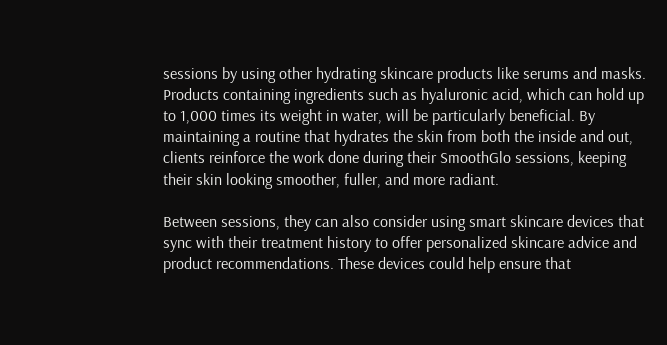sessions by using other hydrating skincare products like serums and masks. Products containing ingredients such as hyaluronic acid, which can hold up to 1,000 times its weight in water, will be particularly beneficial. By maintaining a routine that hydrates the skin from both the inside and out, clients reinforce the work done during their SmoothGlo sessions, keeping their skin looking smoother, fuller, and more radiant.

Between sessions, they can also consider using smart skincare devices that sync with their treatment history to offer personalized skincare advice and product recommendations. These devices could help ensure that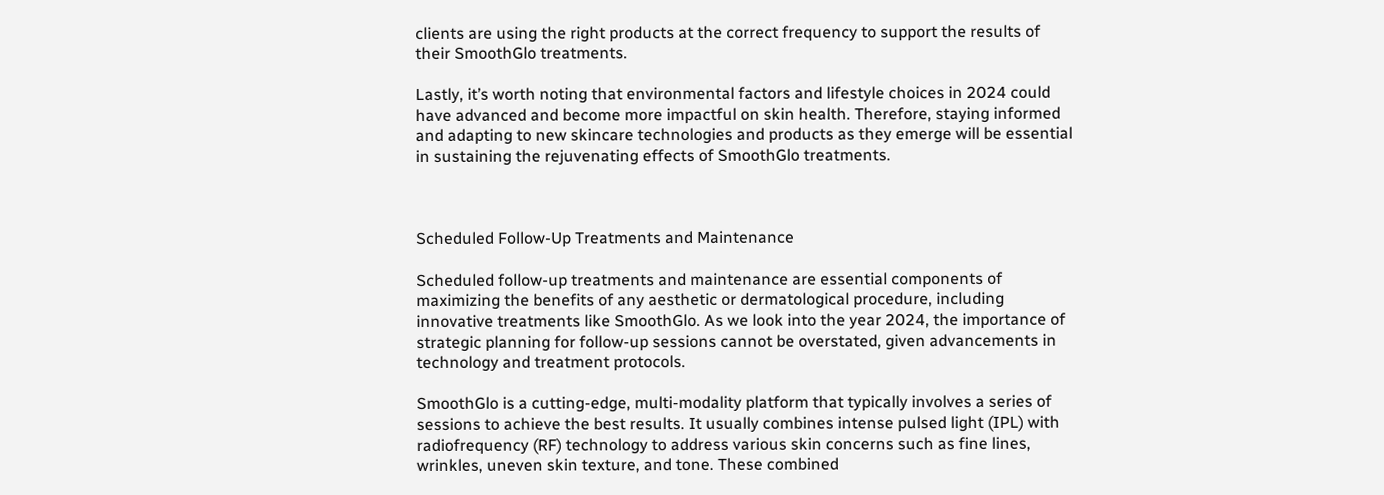clients are using the right products at the correct frequency to support the results of their SmoothGlo treatments.

Lastly, it’s worth noting that environmental factors and lifestyle choices in 2024 could have advanced and become more impactful on skin health. Therefore, staying informed and adapting to new skincare technologies and products as they emerge will be essential in sustaining the rejuvenating effects of SmoothGlo treatments.



Scheduled Follow-Up Treatments and Maintenance

Scheduled follow-up treatments and maintenance are essential components of maximizing the benefits of any aesthetic or dermatological procedure, including innovative treatments like SmoothGlo. As we look into the year 2024, the importance of strategic planning for follow-up sessions cannot be overstated, given advancements in technology and treatment protocols.

SmoothGlo is a cutting-edge, multi-modality platform that typically involves a series of sessions to achieve the best results. It usually combines intense pulsed light (IPL) with radiofrequency (RF) technology to address various skin concerns such as fine lines, wrinkles, uneven skin texture, and tone. These combined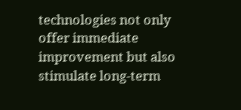technologies not only offer immediate improvement but also stimulate long-term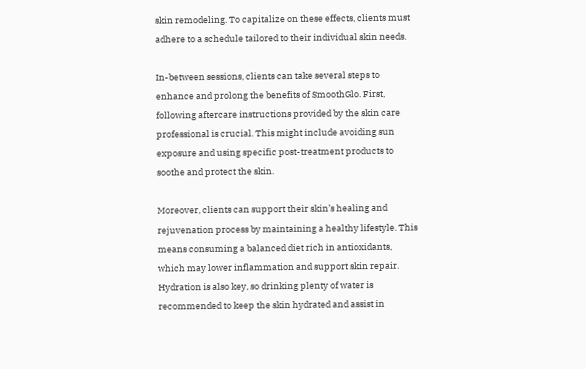skin remodeling. To capitalize on these effects, clients must adhere to a schedule tailored to their individual skin needs.

In-between sessions, clients can take several steps to enhance and prolong the benefits of SmoothGlo. First, following aftercare instructions provided by the skin care professional is crucial. This might include avoiding sun exposure and using specific post-treatment products to soothe and protect the skin.

Moreover, clients can support their skin’s healing and rejuvenation process by maintaining a healthy lifestyle. This means consuming a balanced diet rich in antioxidants, which may lower inflammation and support skin repair. Hydration is also key, so drinking plenty of water is recommended to keep the skin hydrated and assist in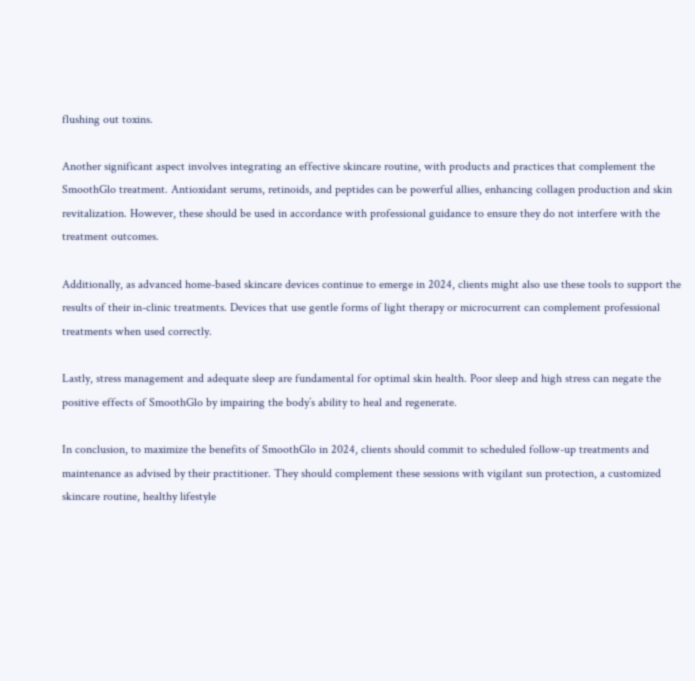flushing out toxins.

Another significant aspect involves integrating an effective skincare routine, with products and practices that complement the SmoothGlo treatment. Antioxidant serums, retinoids, and peptides can be powerful allies, enhancing collagen production and skin revitalization. However, these should be used in accordance with professional guidance to ensure they do not interfere with the treatment outcomes.

Additionally, as advanced home-based skincare devices continue to emerge in 2024, clients might also use these tools to support the results of their in-clinic treatments. Devices that use gentle forms of light therapy or microcurrent can complement professional treatments when used correctly.

Lastly, stress management and adequate sleep are fundamental for optimal skin health. Poor sleep and high stress can negate the positive effects of SmoothGlo by impairing the body’s ability to heal and regenerate.

In conclusion, to maximize the benefits of SmoothGlo in 2024, clients should commit to scheduled follow-up treatments and maintenance as advised by their practitioner. They should complement these sessions with vigilant sun protection, a customized skincare routine, healthy lifestyle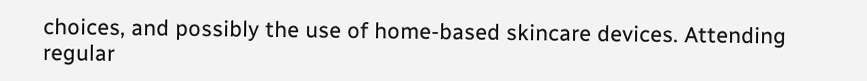choices, and possibly the use of home-based skincare devices. Attending regular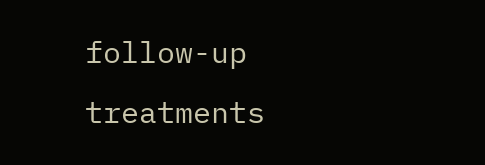follow-up treatments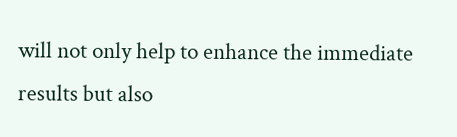will not only help to enhance the immediate results but also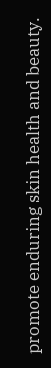promote enduring skin health and beauty.